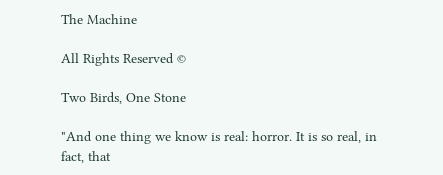The Machine

All Rights Reserved ©

Two Birds, One Stone

"And one thing we know is real: horror. It is so real, in fact, that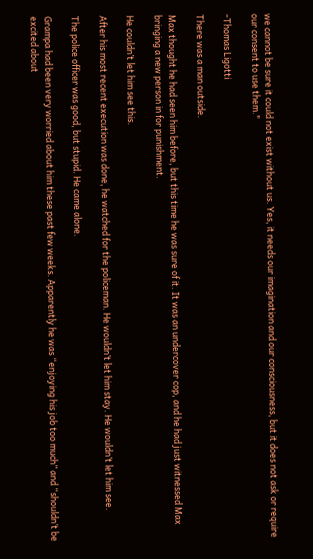we cannot be sure it could not exist without us. Yes, it needs our imagination and our consciousness, but it does not ask or require our consent to use them."

-Thomas Ligotti

There was a man outside.

Max thought he had seen him before, but this time he was sure of it. It was an undercover cop, and he had just witnessed Max bringing a new person in for punishment.

He couldn’t let him see this.

After his most recent execution was done, he watched for the policeman. He wouldn’t let him stay. He wouldn’t let him see.

The police officer was good, but stupid. He came alone.

Grampa had been very worried about him these past few weeks. Apparently he was “enjoying his job too much” and “shouldn’t be excited about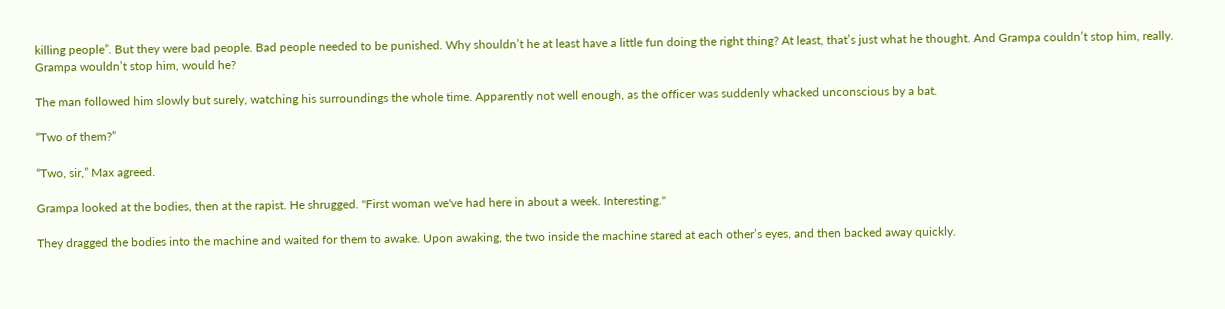killing people”. But they were bad people. Bad people needed to be punished. Why shouldn’t he at least have a little fun doing the right thing? At least, that’s just what he thought. And Grampa couldn’t stop him, really. Grampa wouldn’t stop him, would he?

The man followed him slowly but surely, watching his surroundings the whole time. Apparently not well enough, as the officer was suddenly whacked unconscious by a bat.

“Two of them?”

“Two, sir,” Max agreed.

Grampa looked at the bodies, then at the rapist. He shrugged. "First woman we've had here in about a week. Interesting."

They dragged the bodies into the machine and waited for them to awake. Upon awaking, the two inside the machine stared at each other’s eyes, and then backed away quickly.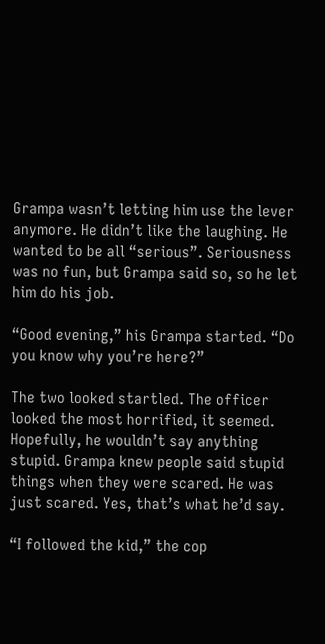Grampa wasn’t letting him use the lever anymore. He didn’t like the laughing. He wanted to be all “serious”. Seriousness was no fun, but Grampa said so, so he let him do his job.

“Good evening,” his Grampa started. “Do you know why you’re here?”

The two looked startled. The officer looked the most horrified, it seemed. Hopefully, he wouldn’t say anything stupid. Grampa knew people said stupid things when they were scared. He was just scared. Yes, that’s what he’d say.

“I followed the kid,” the cop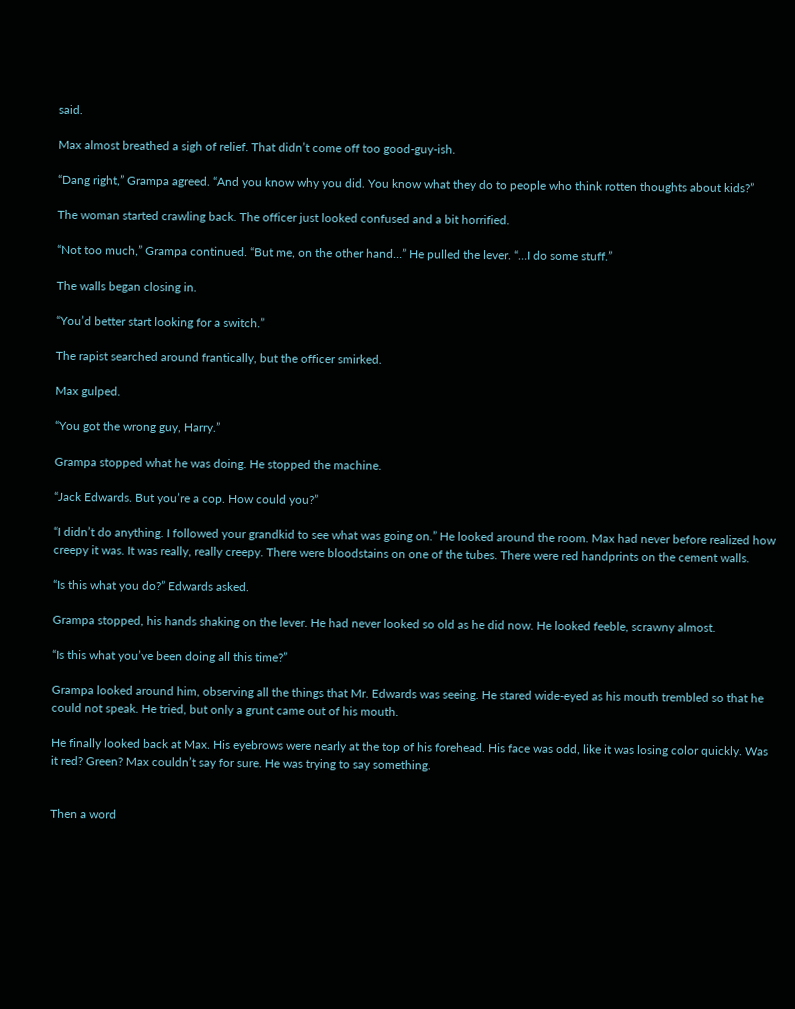said.

Max almost breathed a sigh of relief. That didn’t come off too good-guy-ish.

“Dang right,” Grampa agreed. “And you know why you did. You know what they do to people who think rotten thoughts about kids?”

The woman started crawling back. The officer just looked confused and a bit horrified.

“Not too much,” Grampa continued. “But me, on the other hand…” He pulled the lever. “…I do some stuff.”

The walls began closing in.

“You’d better start looking for a switch.”

The rapist searched around frantically, but the officer smirked.

Max gulped.

“You got the wrong guy, Harry.”

Grampa stopped what he was doing. He stopped the machine.

“Jack Edwards. But you’re a cop. How could you?”

“I didn’t do anything. I followed your grandkid to see what was going on.” He looked around the room. Max had never before realized how creepy it was. It was really, really creepy. There were bloodstains on one of the tubes. There were red handprints on the cement walls.

“Is this what you do?” Edwards asked.

Grampa stopped, his hands shaking on the lever. He had never looked so old as he did now. He looked feeble, scrawny almost.

“Is this what you’ve been doing all this time?”

Grampa looked around him, observing all the things that Mr. Edwards was seeing. He stared wide-eyed as his mouth trembled so that he could not speak. He tried, but only a grunt came out of his mouth.

He finally looked back at Max. His eyebrows were nearly at the top of his forehead. His face was odd, like it was losing color quickly. Was it red? Green? Max couldn’t say for sure. He was trying to say something.


Then a word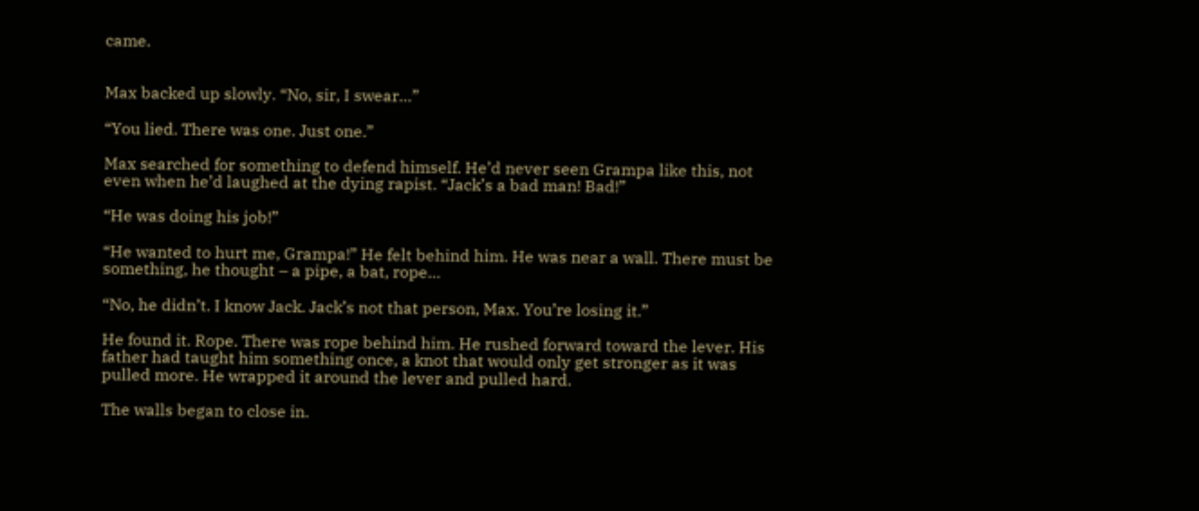came.


Max backed up slowly. “No, sir, I swear…”

“You lied. There was one. Just one.”

Max searched for something to defend himself. He’d never seen Grampa like this, not even when he’d laughed at the dying rapist. “Jack’s a bad man! Bad!”

“He was doing his job!”

“He wanted to hurt me, Grampa!” He felt behind him. He was near a wall. There must be something, he thought – a pipe, a bat, rope…

“No, he didn’t. I know Jack. Jack’s not that person, Max. You’re losing it.”

He found it. Rope. There was rope behind him. He rushed forward toward the lever. His father had taught him something once, a knot that would only get stronger as it was pulled more. He wrapped it around the lever and pulled hard.

The walls began to close in.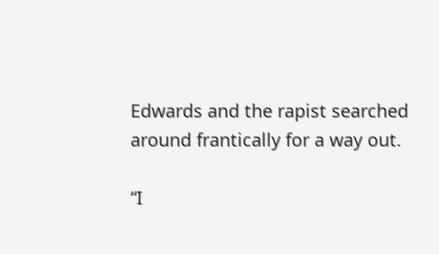Edwards and the rapist searched around frantically for a way out.

“I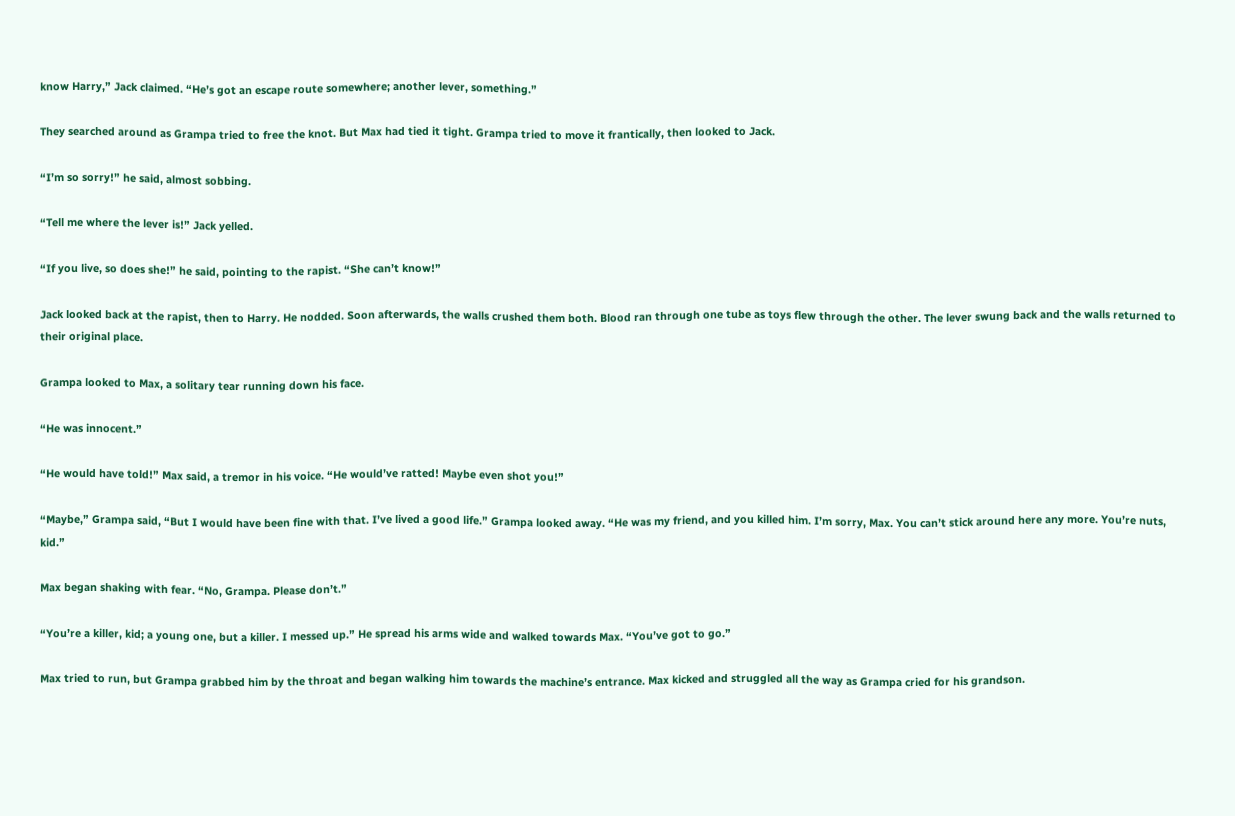know Harry,” Jack claimed. “He’s got an escape route somewhere; another lever, something.”

They searched around as Grampa tried to free the knot. But Max had tied it tight. Grampa tried to move it frantically, then looked to Jack.

“I’m so sorry!” he said, almost sobbing.

“Tell me where the lever is!” Jack yelled.

“If you live, so does she!” he said, pointing to the rapist. “She can’t know!”

Jack looked back at the rapist, then to Harry. He nodded. Soon afterwards, the walls crushed them both. Blood ran through one tube as toys flew through the other. The lever swung back and the walls returned to their original place.

Grampa looked to Max, a solitary tear running down his face.

“He was innocent.”

“He would have told!” Max said, a tremor in his voice. “He would’ve ratted! Maybe even shot you!”

“Maybe,” Grampa said, “But I would have been fine with that. I’ve lived a good life.” Grampa looked away. “He was my friend, and you killed him. I’m sorry, Max. You can’t stick around here any more. You’re nuts, kid.”

Max began shaking with fear. “No, Grampa. Please don’t.”

“You’re a killer, kid; a young one, but a killer. I messed up.” He spread his arms wide and walked towards Max. “You’ve got to go.”

Max tried to run, but Grampa grabbed him by the throat and began walking him towards the machine’s entrance. Max kicked and struggled all the way as Grampa cried for his grandson.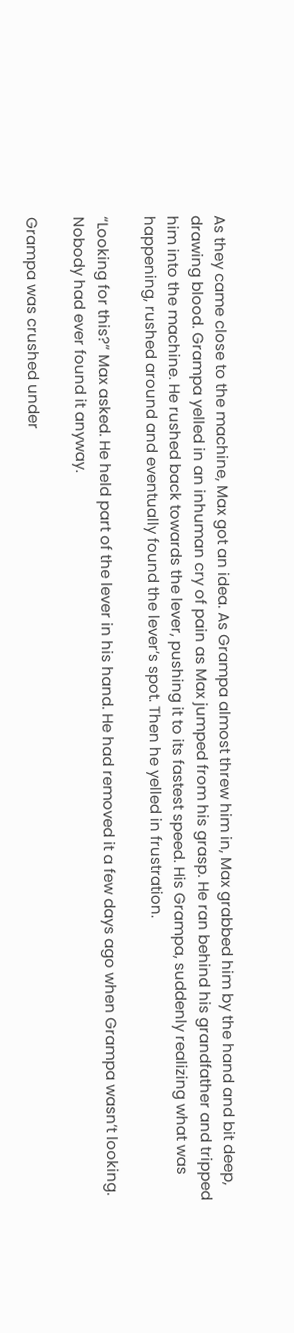As they came close to the machine, Max got an idea. As Grampa almost threw him in, Max grabbed him by the hand and bit deep, drawing blood. Grampa yelled in an inhuman cry of pain as Max jumped from his grasp. He ran behind his grandfather and tripped him into the machine. He rushed back towards the lever, pushing it to its fastest speed. His Grampa, suddenly realizing what was happening, rushed around and eventually found the lever’s spot. Then he yelled in frustration.

“Looking for this?” Max asked. He held part of the lever in his hand. He had removed it a few days ago when Grampa wasn’t looking. Nobody had ever found it anyway.

Grampa was crushed under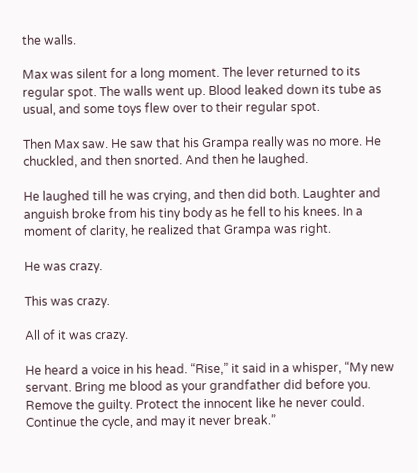the walls.

Max was silent for a long moment. The lever returned to its regular spot. The walls went up. Blood leaked down its tube as usual, and some toys flew over to their regular spot.

Then Max saw. He saw that his Grampa really was no more. He chuckled, and then snorted. And then he laughed.

He laughed till he was crying, and then did both. Laughter and anguish broke from his tiny body as he fell to his knees. In a moment of clarity, he realized that Grampa was right.

He was crazy.

This was crazy.

All of it was crazy.

He heard a voice in his head. “Rise,” it said in a whisper, “My new servant. Bring me blood as your grandfather did before you. Remove the guilty. Protect the innocent like he never could. Continue the cycle, and may it never break.”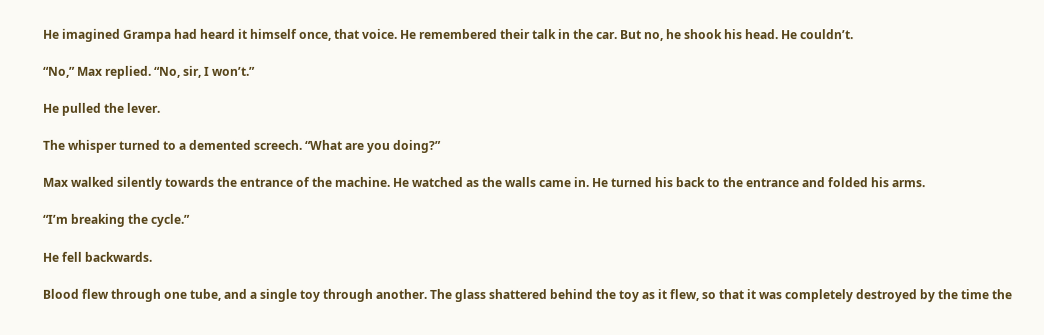He imagined Grampa had heard it himself once, that voice. He remembered their talk in the car. But no, he shook his head. He couldn’t.

“No,” Max replied. “No, sir, I won’t.”

He pulled the lever.

The whisper turned to a demented screech. “What are you doing?”

Max walked silently towards the entrance of the machine. He watched as the walls came in. He turned his back to the entrance and folded his arms.

“I’m breaking the cycle.”

He fell backwards.

Blood flew through one tube, and a single toy through another. The glass shattered behind the toy as it flew, so that it was completely destroyed by the time the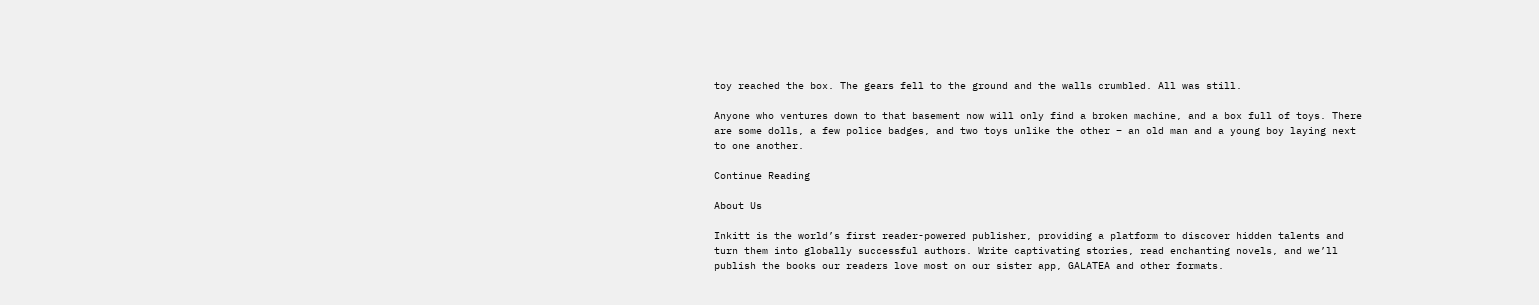toy reached the box. The gears fell to the ground and the walls crumbled. All was still.

Anyone who ventures down to that basement now will only find a broken machine, and a box full of toys. There are some dolls, a few police badges, and two toys unlike the other – an old man and a young boy laying next to one another.

Continue Reading

About Us

Inkitt is the world’s first reader-powered publisher, providing a platform to discover hidden talents and turn them into globally successful authors. Write captivating stories, read enchanting novels, and we’ll publish the books our readers love most on our sister app, GALATEA and other formats.